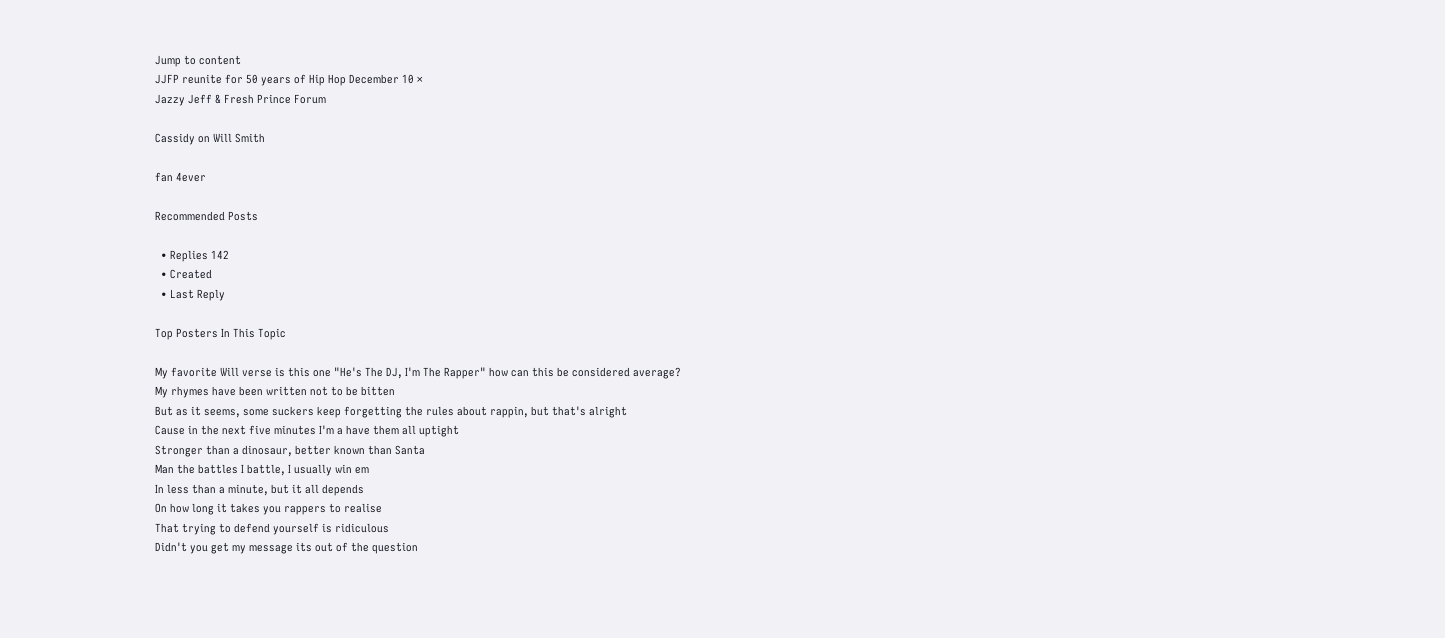Jump to content
JJFP reunite for 50 years of Hip Hop December 10 ×
Jazzy Jeff & Fresh Prince Forum

Cassidy on Will Smith

fan 4ever

Recommended Posts

  • Replies 142
  • Created
  • Last Reply

Top Posters In This Topic

My favorite Will verse is this one "He's The DJ, I'm The Rapper" how can this be considered average?
My rhymes have been written not to be bitten
But as it seems, some suckers keep forgetting the rules about rappin, but that's alright
Cause in the next five minutes I'm a have them all uptight
Stronger than a dinosaur, better known than Santa
Man the battles I battle, I usually win em
In less than a minute, but it all depends
On how long it takes you rappers to realise
That trying to defend yourself is ridiculous
Didn't you get my message its out of the question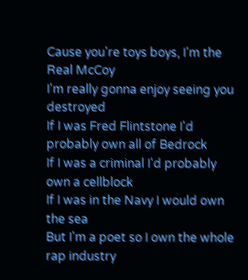Cause you're toys boys, I'm the Real McCoy
I'm really gonna enjoy seeing you destroyed
If I was Fred Flintstone I'd probably own all of Bedrock
If I was a criminal I'd probably own a cellblock
If I was in the Navy I would own the sea
But I'm a poet so I own the whole rap industry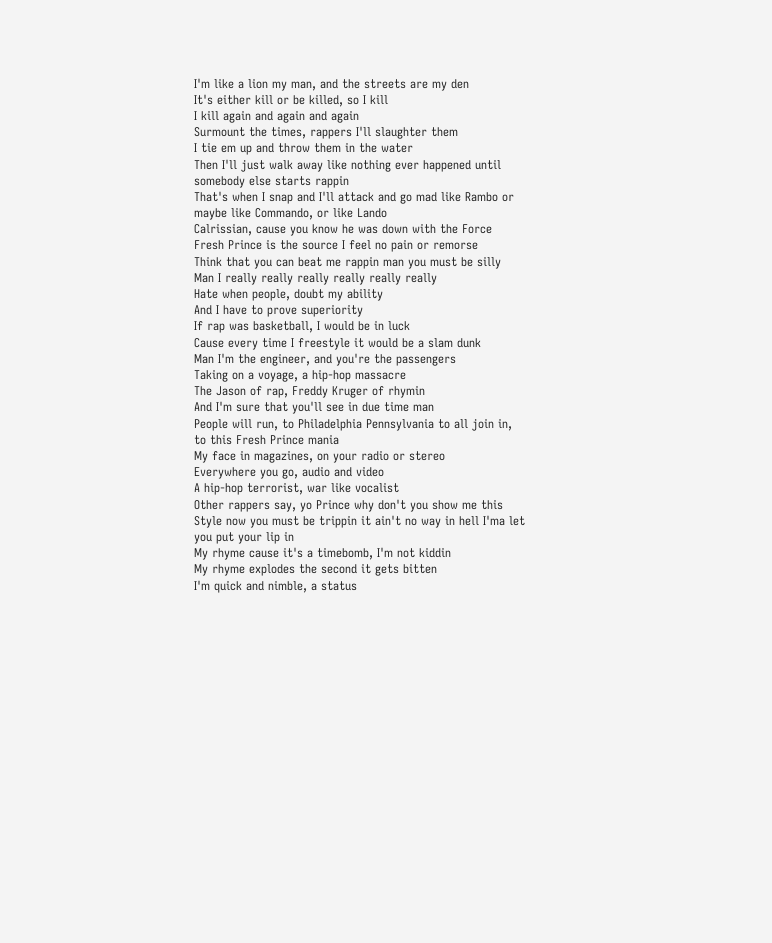I'm like a lion my man, and the streets are my den
It's either kill or be killed, so I kill
I kill again and again and again
Surmount the times, rappers I'll slaughter them
I tie em up and throw them in the water
Then I'll just walk away like nothing ever happened until somebody else starts rappin
That's when I snap and I'll attack and go mad like Rambo or maybe like Commando, or like Lando
Calrissian, cause you know he was down with the Force
Fresh Prince is the source I feel no pain or remorse
Think that you can beat me rappin man you must be silly
Man I really really really really really really
Hate when people, doubt my ability
And I have to prove superiority
If rap was basketball, I would be in luck
Cause every time I freestyle it would be a slam dunk
Man I'm the engineer, and you're the passengers
Taking on a voyage, a hip-hop massacre
The Jason of rap, Freddy Kruger of rhymin
And I'm sure that you'll see in due time man
People will run, to Philadelphia Pennsylvania to all join in, to this Fresh Prince mania
My face in magazines, on your radio or stereo
Everywhere you go, audio and video
A hip-hop terrorist, war like vocalist
Other rappers say, yo Prince why don't you show me this
Style now you must be trippin it ain't no way in hell I'ma let you put your lip in
My rhyme cause it's a timebomb, I'm not kiddin
My rhyme explodes the second it gets bitten
I'm quick and nimble, a status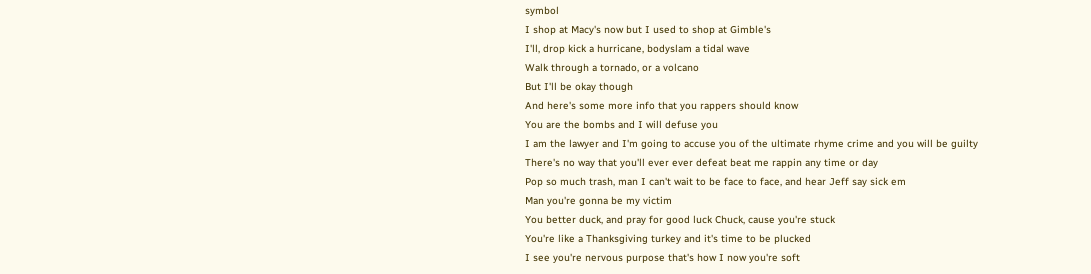symbol
I shop at Macy's now but I used to shop at Gimble's
I'll, drop kick a hurricane, bodyslam a tidal wave
Walk through a tornado, or a volcano
But I'll be okay though
And here's some more info that you rappers should know
You are the bombs and I will defuse you
I am the lawyer and I'm going to accuse you of the ultimate rhyme crime and you will be guilty
There's no way that you'll ever ever defeat beat me rappin any time or day
Pop so much trash, man I can't wait to be face to face, and hear Jeff say sick em
Man you're gonna be my victim
You better duck, and pray for good luck Chuck, cause you're stuck
You're like a Thanksgiving turkey and it's time to be plucked
I see you're nervous purpose that's how I now you're soft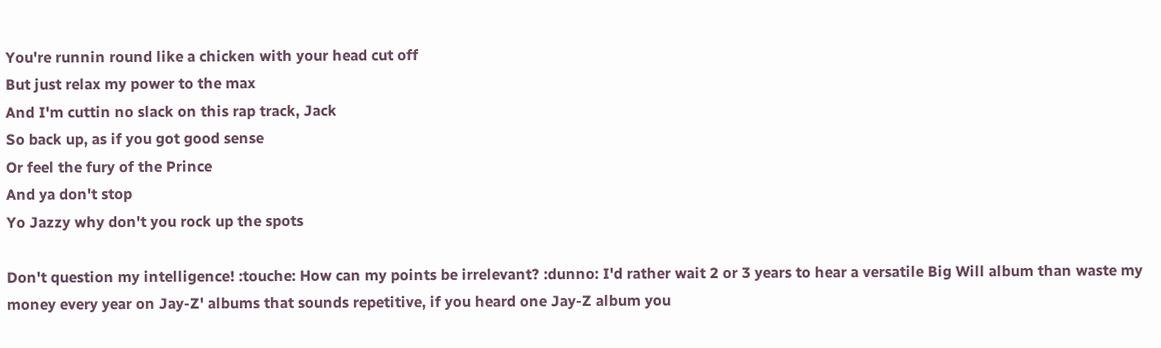You're runnin round like a chicken with your head cut off
But just relax my power to the max
And I'm cuttin no slack on this rap track, Jack
So back up, as if you got good sense
Or feel the fury of the Prince
And ya don't stop
Yo Jazzy why don't you rock up the spots

Don't question my intelligence! :touche: How can my points be irrelevant? :dunno: I'd rather wait 2 or 3 years to hear a versatile Big Will album than waste my money every year on Jay-Z' albums that sounds repetitive, if you heard one Jay-Z album you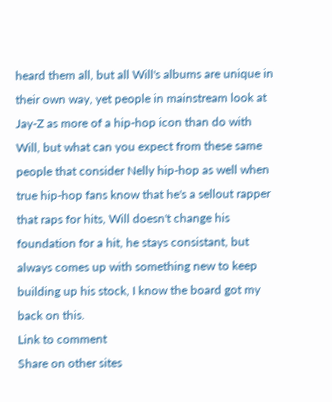heard them all, but all Will's albums are unique in their own way, yet people in mainstream look at Jay-Z as more of a hip-hop icon than do with Will, but what can you expect from these same people that consider Nelly hip-hop as well when true hip-hop fans know that he's a sellout rapper that raps for hits, Will doesn't change his foundation for a hit, he stays consistant, but always comes up with something new to keep building up his stock, I know the board got my back on this.
Link to comment
Share on other sites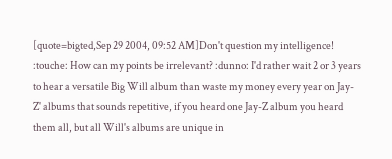[quote=bigted,Sep 29 2004, 09:52 AM]Don't question my intelligence! :touche: How can my points be irrelevant? :dunno: I'd rather wait 2 or 3 years to hear a versatile Big Will album than waste my money every year on Jay-Z' albums that sounds repetitive, if you heard one Jay-Z album you heard them all, but all Will's albums are unique in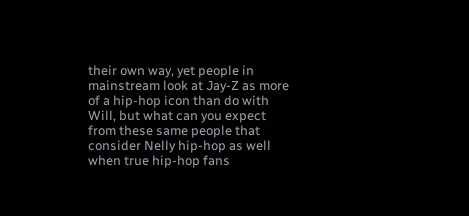their own way, yet people in mainstream look at Jay-Z as more of a hip-hop icon than do with Will, but what can you expect from these same people that consider Nelly hip-hop as well when true hip-hop fans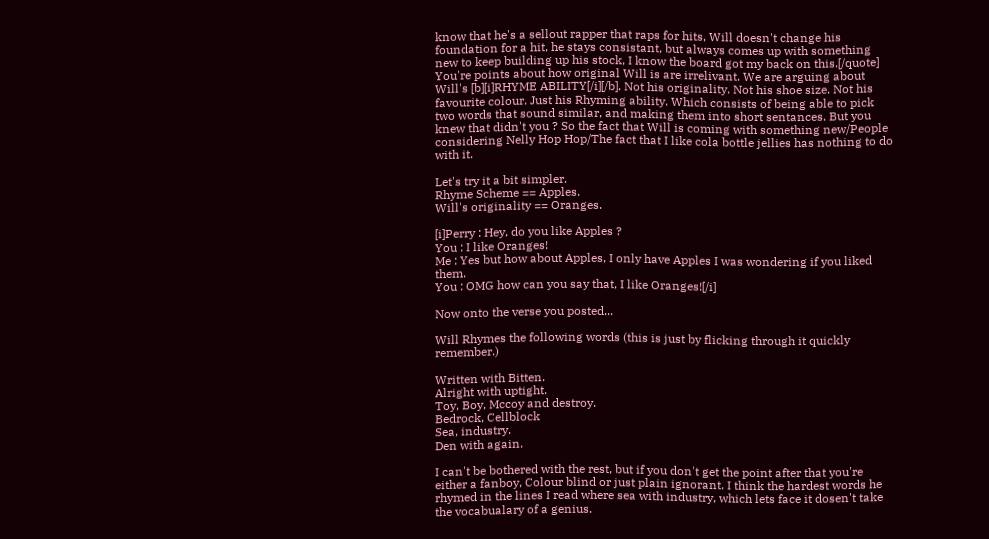know that he's a sellout rapper that raps for hits, Will doesn't change his foundation for a hit, he stays consistant, but always comes up with something new to keep building up his stock, I know the board got my back on this.[/quote]
You're points about how original Will is are irrelivant. We are arguing about Will's [b][i]RHYME ABILITY[/i][/b]. Not his originality. Not his shoe size. Not his favourite colour. Just his Rhyming ability. Which consists of being able to pick two words that sound similar, and making them into short sentances. But you knew that didn't you ? So the fact that Will is coming with something new/People considering Nelly Hop Hop/The fact that I like cola bottle jellies has nothing to do with it.

Let's try it a bit simpler.
Rhyme Scheme == Apples.
Will's originality == Oranges.

[i]Perry : Hey, do you like Apples ?
You : I like Oranges!
Me : Yes but how about Apples, I only have Apples I was wondering if you liked them.
You : OMG how can you say that, I like Oranges![/i]

Now onto the verse you posted...

Will Rhymes the following words (this is just by flicking through it quickly remember.)

Written with Bitten.
Alright with uptight.
Toy, Boy, Mccoy and destroy.
Bedrock, Cellblock
Sea, industry.
Den with again.

I can't be bothered with the rest, but if you don't get the point after that you're either a fanboy, Colour blind or just plain ignorant. I think the hardest words he rhymed in the lines I read where sea with industry, which lets face it dosen't take the vocabualary of a genius.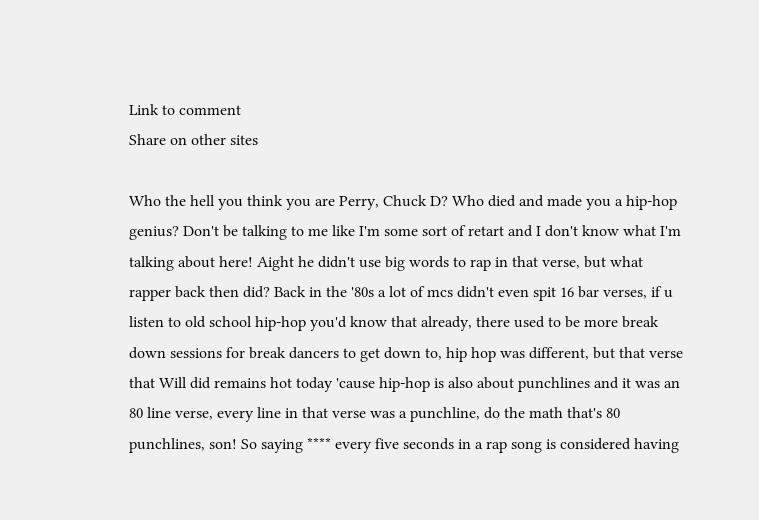Link to comment
Share on other sites

Who the hell you think you are Perry, Chuck D? Who died and made you a hip-hop genius? Don't be talking to me like I'm some sort of retart and I don't know what I'm talking about here! Aight he didn't use big words to rap in that verse, but what rapper back then did? Back in the '80s a lot of mcs didn't even spit 16 bar verses, if u listen to old school hip-hop you'd know that already, there used to be more break down sessions for break dancers to get down to, hip hop was different, but that verse that Will did remains hot today 'cause hip-hop is also about punchlines and it was an 80 line verse, every line in that verse was a punchline, do the math that's 80 punchlines, son! So saying **** every five seconds in a rap song is considered having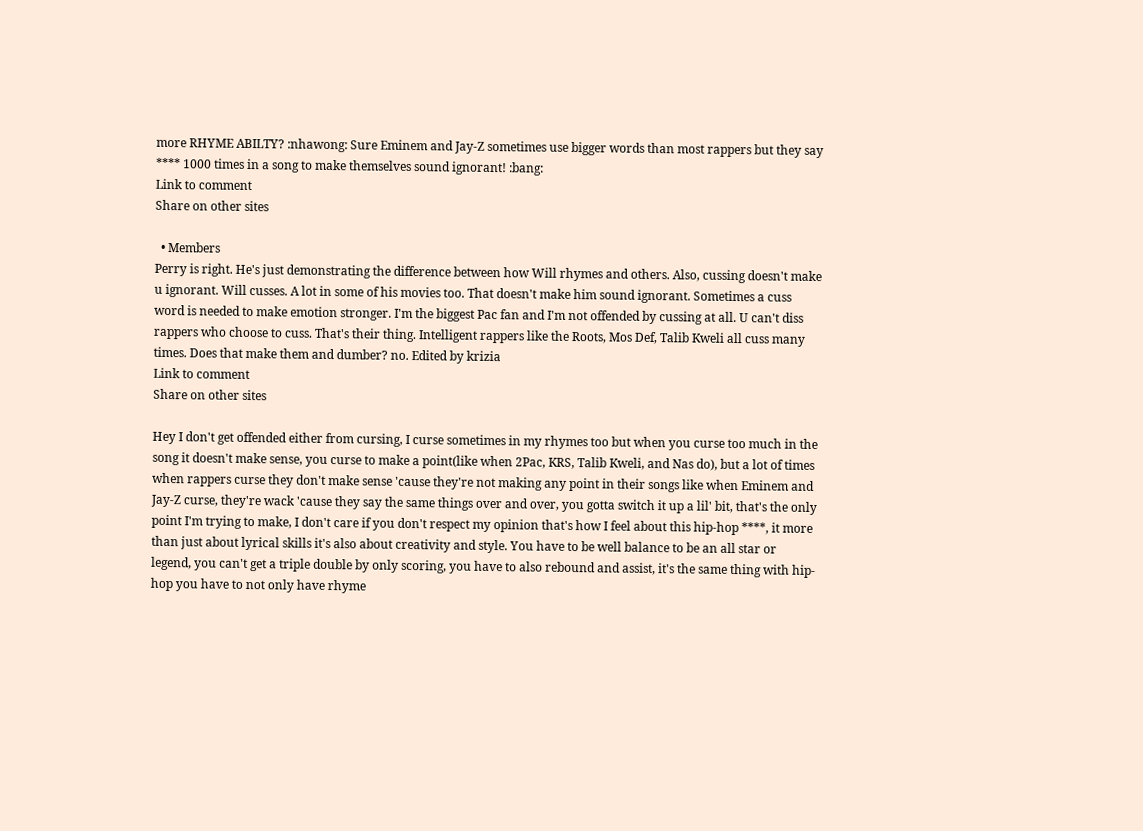more RHYME ABILTY? :nhawong: Sure Eminem and Jay-Z sometimes use bigger words than most rappers but they say **** 1000 times in a song to make themselves sound ignorant! :bang:
Link to comment
Share on other sites

  • Members
Perry is right. He's just demonstrating the difference between how Will rhymes and others. Also, cussing doesn't make u ignorant. Will cusses. A lot in some of his movies too. That doesn't make him sound ignorant. Sometimes a cuss word is needed to make emotion stronger. I'm the biggest Pac fan and I'm not offended by cussing at all. U can't diss rappers who choose to cuss. That's their thing. Intelligent rappers like the Roots, Mos Def, Talib Kweli all cuss many times. Does that make them and dumber? no. Edited by krizia
Link to comment
Share on other sites

Hey I don't get offended either from cursing, I curse sometimes in my rhymes too but when you curse too much in the song it doesn't make sense, you curse to make a point(like when 2Pac, KRS, Talib Kweli, and Nas do), but a lot of times when rappers curse they don't make sense 'cause they're not making any point in their songs like when Eminem and Jay-Z curse, they're wack 'cause they say the same things over and over, you gotta switch it up a lil' bit, that's the only point I'm trying to make, I don't care if you don't respect my opinion that's how I feel about this hip-hop ****, it more than just about lyrical skills it's also about creativity and style. You have to be well balance to be an all star or legend, you can't get a triple double by only scoring, you have to also rebound and assist, it's the same thing with hip-hop you have to not only have rhyme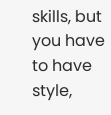skills, but you have to have style,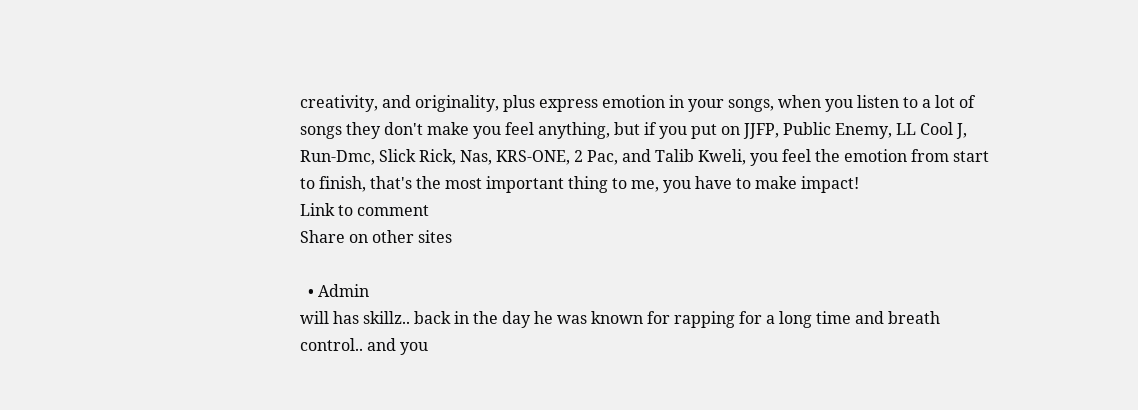creativity, and originality, plus express emotion in your songs, when you listen to a lot of songs they don't make you feel anything, but if you put on JJFP, Public Enemy, LL Cool J, Run-Dmc, Slick Rick, Nas, KRS-ONE, 2 Pac, and Talib Kweli, you feel the emotion from start to finish, that's the most important thing to me, you have to make impact!
Link to comment
Share on other sites

  • Admin
will has skillz.. back in the day he was known for rapping for a long time and breath control.. and you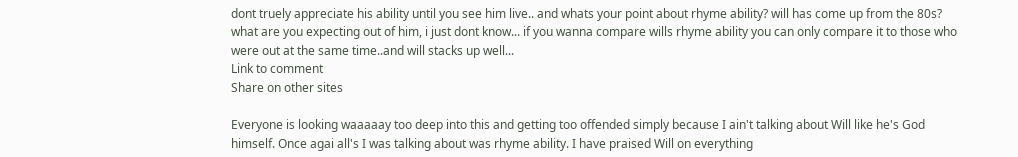dont truely appreciate his ability until you see him live.. and whats your point about rhyme ability? will has come up from the 80s? what are you expecting out of him, i just dont know... if you wanna compare wills rhyme ability you can only compare it to those who were out at the same time..and will stacks up well...
Link to comment
Share on other sites

Everyone is looking waaaaay too deep into this and getting too offended simply because I ain't talking about Will like he's God himself. Once agai all's I was talking about was rhyme ability. I have praised Will on everything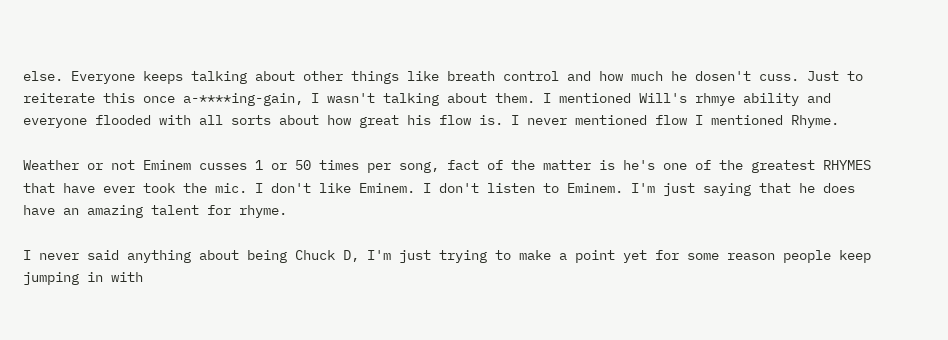else. Everyone keeps talking about other things like breath control and how much he dosen't cuss. Just to reiterate this once a-****ing-gain, I wasn't talking about them. I mentioned Will's rhmye ability and everyone flooded with all sorts about how great his flow is. I never mentioned flow I mentioned Rhyme.

Weather or not Eminem cusses 1 or 50 times per song, fact of the matter is he's one of the greatest RHYMES that have ever took the mic. I don't like Eminem. I don't listen to Eminem. I'm just saying that he does have an amazing talent for rhyme.

I never said anything about being Chuck D, I'm just trying to make a point yet for some reason people keep jumping in with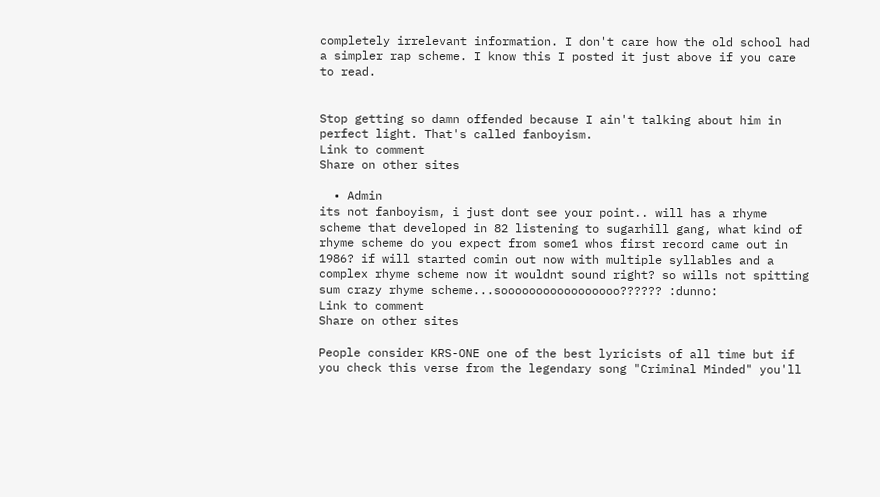completely irrelevant information. I don't care how the old school had a simpler rap scheme. I know this I posted it just above if you care to read.


Stop getting so damn offended because I ain't talking about him in perfect light. That's called fanboyism.
Link to comment
Share on other sites

  • Admin
its not fanboyism, i just dont see your point.. will has a rhyme scheme that developed in 82 listening to sugarhill gang, what kind of rhyme scheme do you expect from some1 whos first record came out in 1986? if will started comin out now with multiple syllables and a complex rhyme scheme now it wouldnt sound right? so wills not spitting sum crazy rhyme scheme...sooooooooooooooooo?????? :dunno:
Link to comment
Share on other sites

People consider KRS-ONE one of the best lyricists of all time but if you check this verse from the legendary song "Criminal Minded" you'll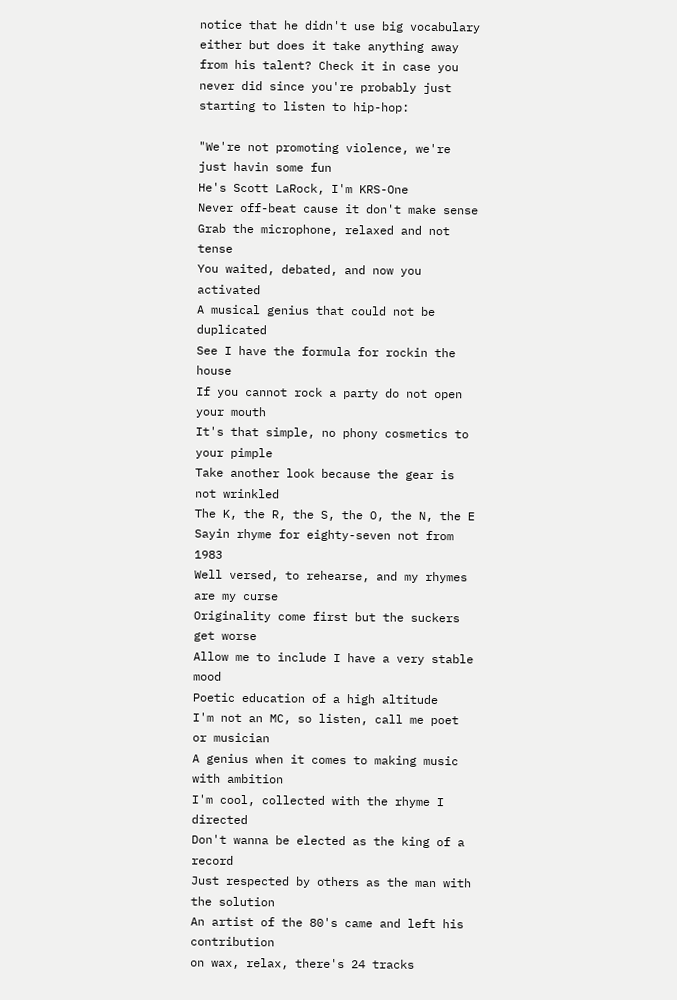notice that he didn't use big vocabulary either but does it take anything away from his talent? Check it in case you never did since you're probably just starting to listen to hip-hop:

"We're not promoting violence, we're just havin some fun
He's Scott LaRock, I'm KRS-One
Never off-beat cause it don't make sense
Grab the microphone, relaxed and not tense
You waited, debated, and now you activated
A musical genius that could not be duplicated
See I have the formula for rockin the house
If you cannot rock a party do not open your mouth
It's that simple, no phony cosmetics to your pimple
Take another look because the gear is not wrinkled
The K, the R, the S, the O, the N, the E
Sayin rhyme for eighty-seven not from 1983
Well versed, to rehearse, and my rhymes are my curse
Originality come first but the suckers get worse
Allow me to include I have a very stable mood
Poetic education of a high altitude
I'm not an MC, so listen, call me poet or musician
A genius when it comes to making music with ambition
I'm cool, collected with the rhyme I directed
Don't wanna be elected as the king of a record
Just respected by others as the man with the solution
An artist of the 80's came and left his contribution
on wax, relax, there's 24 tracks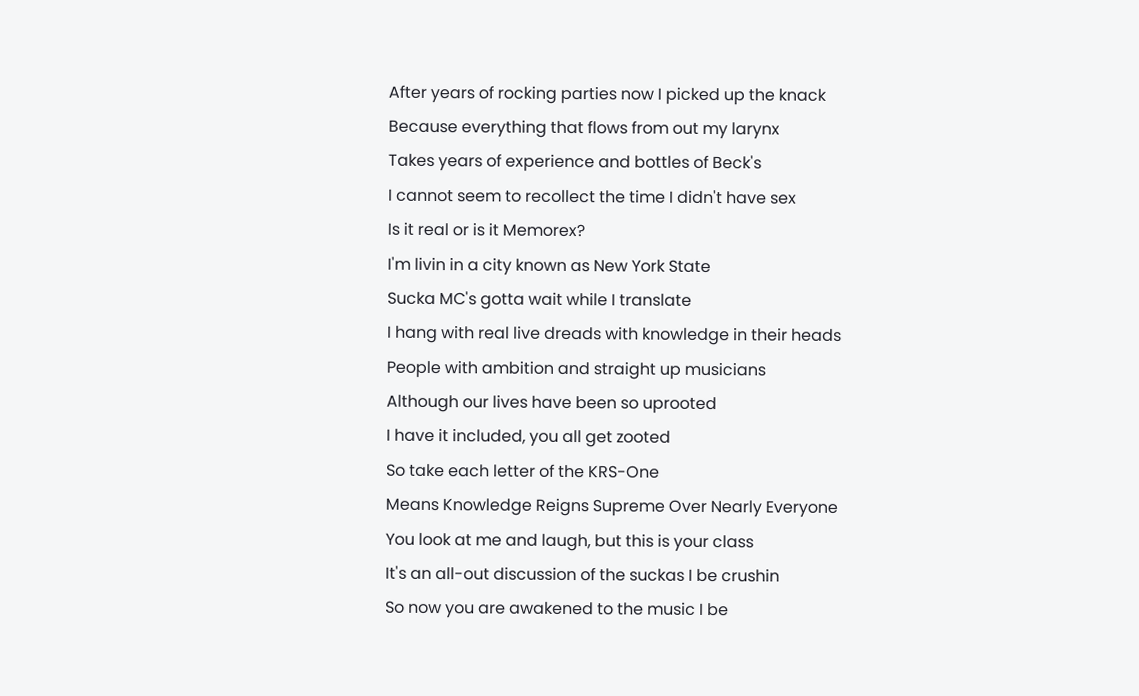After years of rocking parties now I picked up the knack
Because everything that flows from out my larynx
Takes years of experience and bottles of Beck's
I cannot seem to recollect the time I didn't have sex
Is it real or is it Memorex?
I'm livin in a city known as New York State
Sucka MC's gotta wait while I translate
I hang with real live dreads with knowledge in their heads
People with ambition and straight up musicians
Although our lives have been so uprooted
I have it included, you all get zooted
So take each letter of the KRS-One
Means Knowledge Reigns Supreme Over Nearly Everyone
You look at me and laugh, but this is your class
It's an all-out discussion of the suckas I be crushin
So now you are awakened to the music I be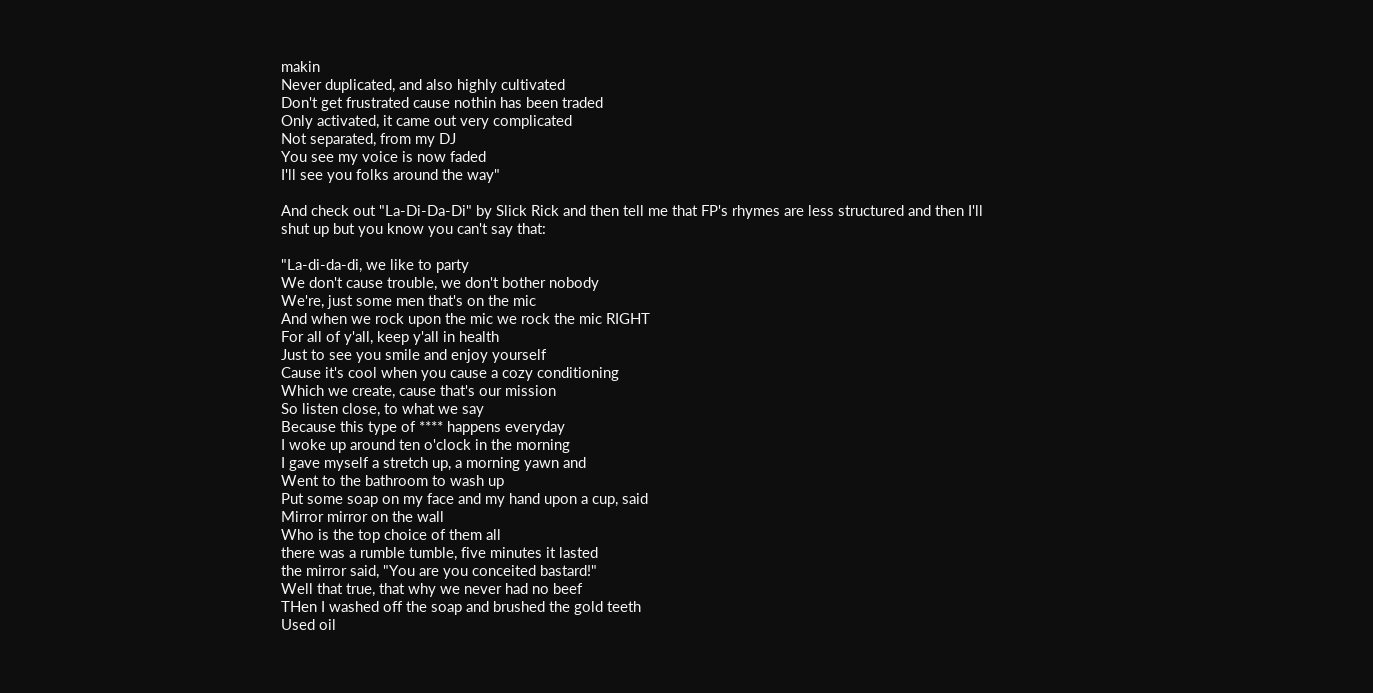makin
Never duplicated, and also highly cultivated
Don't get frustrated cause nothin has been traded
Only activated, it came out very complicated
Not separated, from my DJ
You see my voice is now faded
I'll see you folks around the way"

And check out "La-Di-Da-Di" by Slick Rick and then tell me that FP's rhymes are less structured and then I'll shut up but you know you can't say that:

"La-di-da-di, we like to party
We don't cause trouble, we don't bother nobody
We're, just some men that's on the mic
And when we rock upon the mic we rock the mic RIGHT
For all of y'all, keep y'all in health
Just to see you smile and enjoy yourself
Cause it's cool when you cause a cozy conditioning
Which we create, cause that's our mission
So listen close, to what we say
Because this type of **** happens everyday
I woke up around ten o'clock in the morning
I gave myself a stretch up, a morning yawn and
Went to the bathroom to wash up
Put some soap on my face and my hand upon a cup, said
Mirror mirror on the wall
Who is the top choice of them all
there was a rumble tumble, five minutes it lasted
the mirror said, "You are you conceited bastard!"
Well that true, that why we never had no beef
THen I washed off the soap and brushed the gold teeth
Used oil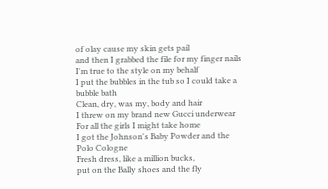of olay cause my skin gets pail
and then I grabbed the file for my finger nails
I'm true to the style on my behalf
I put the bubbles in the tub so I could take a bubble bath
Clean, dry, was my, body and hair
I threw on my brand new Gucci underwear
For all the girls I might take home
I got the Johnson's Baby Powder and the Polo Cologne
Fresh dress, like a million bucks,
put on the Bally shoes and the fly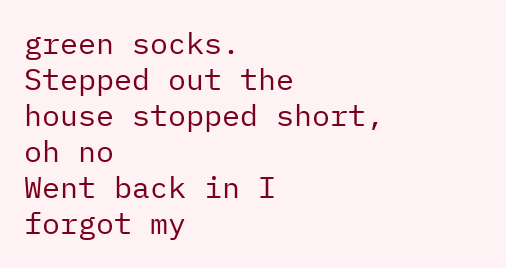green socks.
Stepped out the house stopped short, oh no
Went back in I forgot my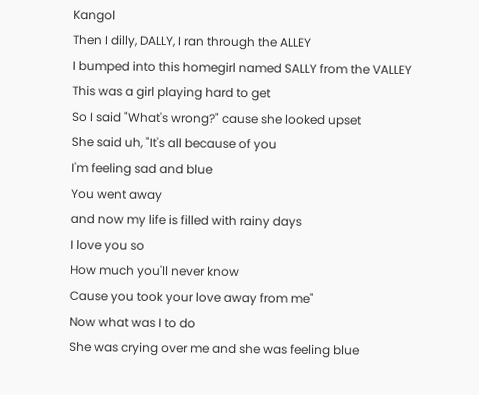Kangol
Then I dilly, DALLY, I ran through the ALLEY
I bumped into this homegirl named SALLY from the VALLEY
This was a girl playing hard to get
So I said "What's wrong?" cause she looked upset
She said uh, "It's all because of you
I'm feeling sad and blue
You went away
and now my life is filled with rainy days
I love you so
How much you'll never know
Cause you took your love away from me"
Now what was I to do
She was crying over me and she was feeling blue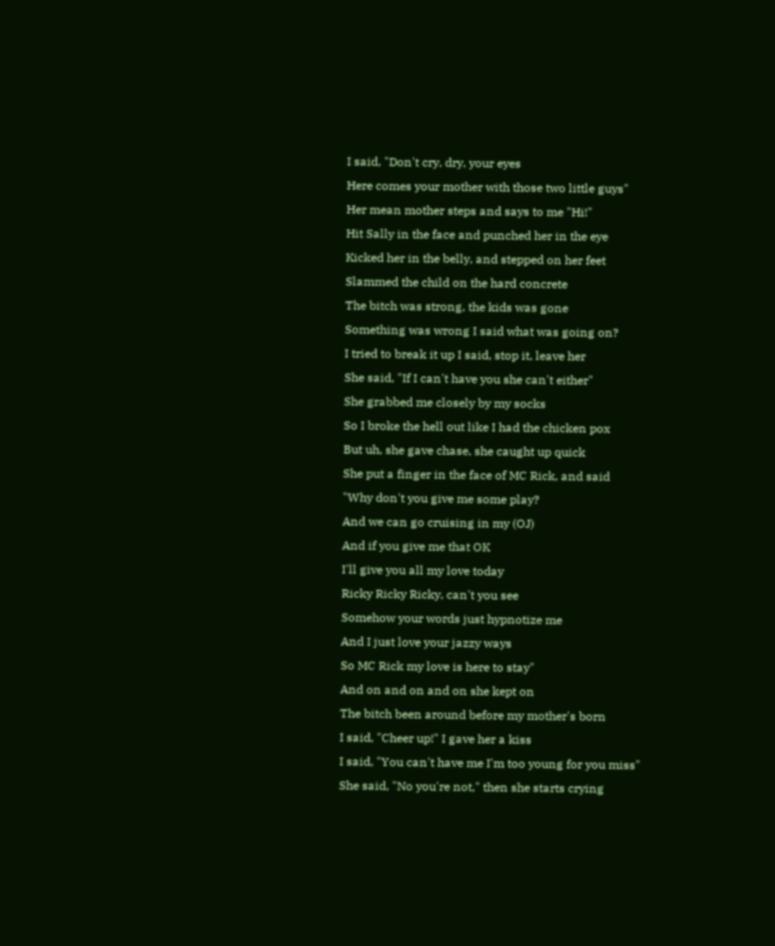I said, "Don't cry, dry, your eyes
Here comes your mother with those two little guys"
Her mean mother steps and says to me "Hi!"
Hit Sally in the face and punched her in the eye
Kicked her in the belly, and stepped on her feet
Slammed the child on the hard concrete
The bitch was strong, the kids was gone
Something was wrong I said what was going on?
I tried to break it up I said, stop it, leave her
She said, "If I can't have you she can't either"
She grabbed me closely by my socks
So I broke the hell out like I had the chicken pox
But uh, she gave chase, she caught up quick
She put a finger in the face of MC Rick, and said
"Why don't you give me some play?
And we can go cruising in my (OJ)
And if you give me that OK
I'll give you all my love today
Ricky Ricky Ricky, can't you see
Somehow your words just hypnotize me
And I just love your jazzy ways
So MC Rick my love is here to stay"
And on and on and on she kept on
The bitch been around before my mother's born
I said, "Cheer up!" I gave her a kiss
I said, "You can't have me I'm too young for you miss"
She said, "No you're not," then she starts crying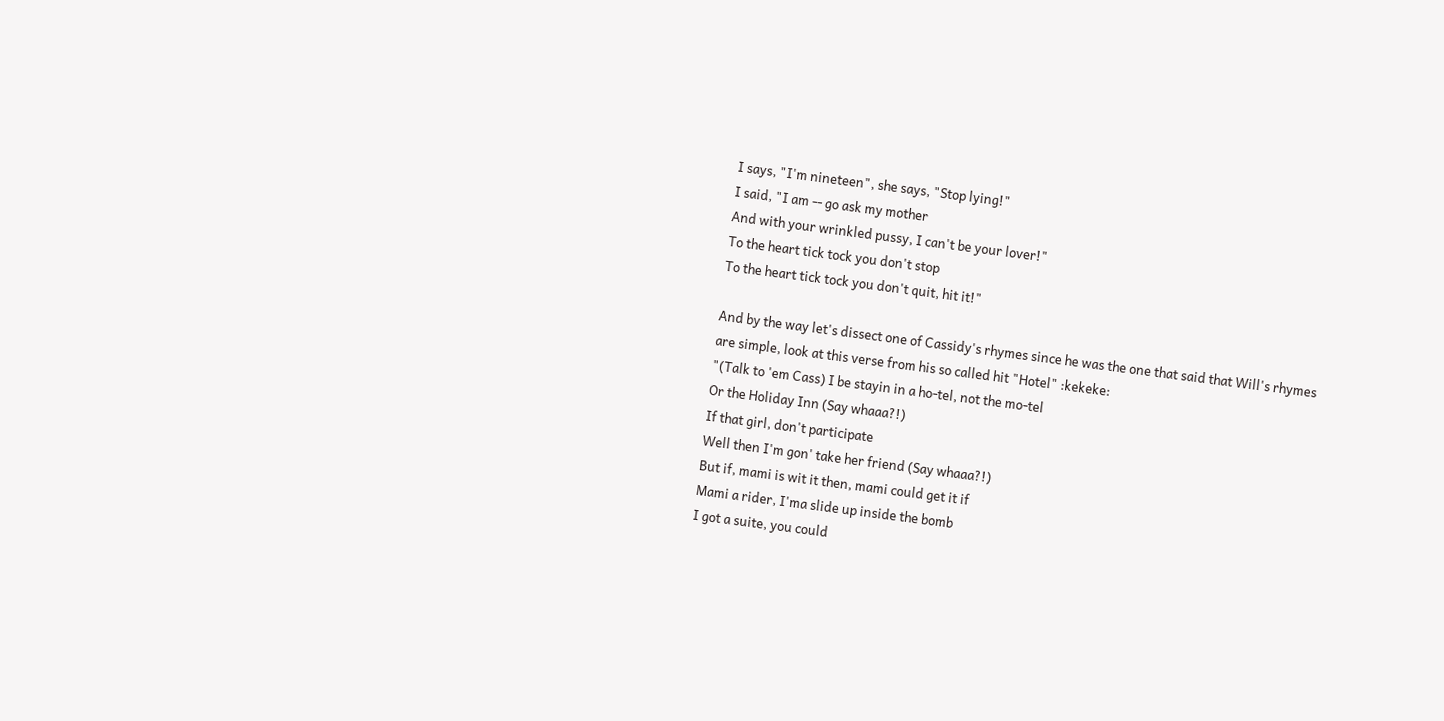I says, "I'm nineteen", she says, "Stop lying!"
I said, "I am -- go ask my mother
And with your wrinkled pussy, I can't be your lover!"
To the heart tick tock you don't stop
To the heart tick tock you don't quit, hit it!"

And by the way let's dissect one of Cassidy's rhymes since he was the one that said that Will's rhymes are simple, look at this verse from his so called hit "Hotel" :kekeke:
"(Talk to 'em Cass) I be stayin in a ho-tel, not the mo-tel
Or the Holiday Inn (Say whaaa?!)
If that girl, don't participate
Well then I'm gon' take her friend (Say whaaa?!)
But if, mami is wit it then, mami could get it if
Mami a rider, I'ma slide up inside the bomb
I got a suite, you could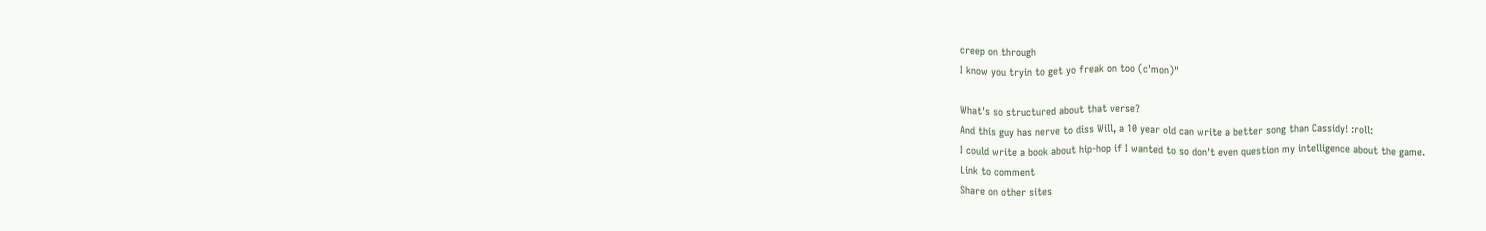creep on through
I know you tryin to get yo freak on too (c'mon)"

What's so structured about that verse?
And this guy has nerve to diss Will, a 10 year old can write a better song than Cassidy! :roll:
I could write a book about hip-hop if I wanted to so don't even question my intelligence about the game.
Link to comment
Share on other sites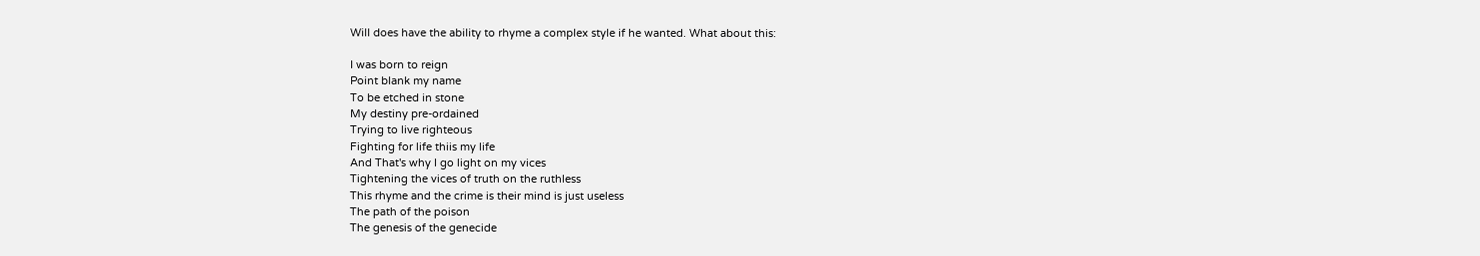Will does have the ability to rhyme a complex style if he wanted. What about this:

I was born to reign
Point blank my name
To be etched in stone
My destiny pre-ordained
Trying to live righteous
Fighting for life thiis my life
And That's why I go light on my vices
Tightening the vices of truth on the ruthless
This rhyme and the crime is their mind is just useless
The path of the poison
The genesis of the genecide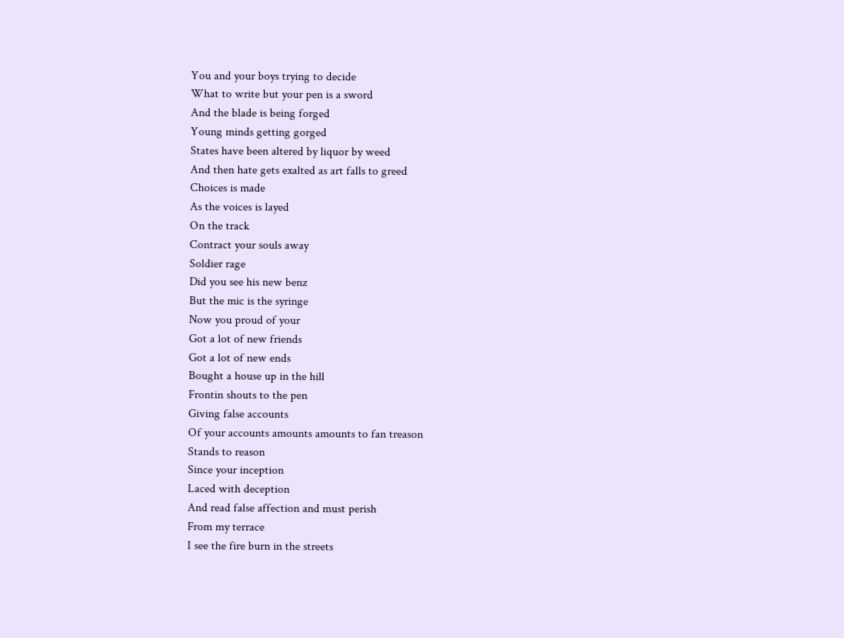You and your boys trying to decide
What to write but your pen is a sword
And the blade is being forged
Young minds getting gorged
States have been altered by liquor by weed
And then hate gets exalted as art falls to greed
Choices is made
As the voices is layed
On the track
Contract your souls away
Soldier rage
Did you see his new benz
But the mic is the syringe
Now you proud of your
Got a lot of new friends
Got a lot of new ends
Bought a house up in the hill
Frontin shouts to the pen
Giving false accounts
Of your accounts amounts amounts to fan treason
Stands to reason
Since your inception
Laced with deception
And read false affection and must perish
From my terrace
I see the fire burn in the streets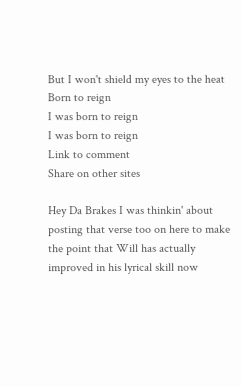But I won't shield my eyes to the heat
Born to reign
I was born to reign
I was born to reign
Link to comment
Share on other sites

Hey Da Brakes I was thinkin' about posting that verse too on here to make the point that Will has actually improved in his lyrical skill now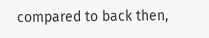compared to back then,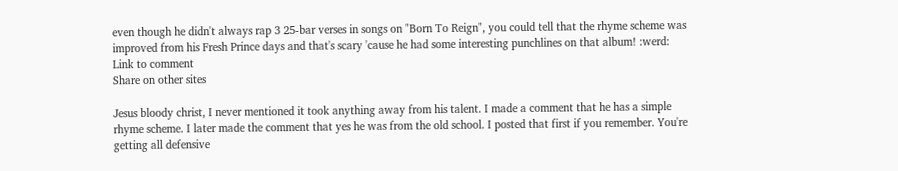even though he didn't always rap 3 25-bar verses in songs on "Born To Reign", you could tell that the rhyme scheme was improved from his Fresh Prince days and that's scary 'cause he had some interesting punchlines on that album! :werd:
Link to comment
Share on other sites

Jesus bloody christ, I never mentioned it took anything away from his talent. I made a comment that he has a simple rhyme scheme. I later made the comment that yes he was from the old school. I posted that first if you remember. You're getting all defensive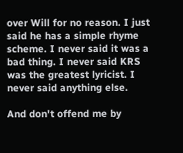over Will for no reason. I just said he has a simple rhyme scheme. I never said it was a bad thing. I never said KRS was the greatest lyricist. I never said anything else.

And don't offend me by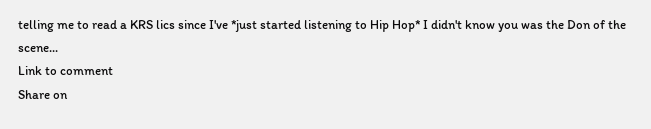telling me to read a KRS lics since I've *just started listening to Hip Hop* I didn't know you was the Don of the scene...
Link to comment
Share on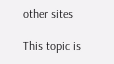other sites

This topic is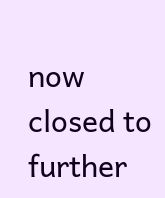now closed to further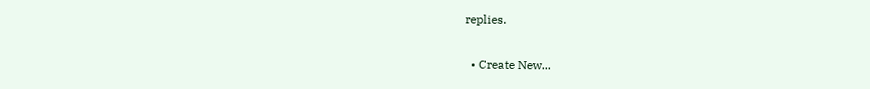replies.

  • Create New...